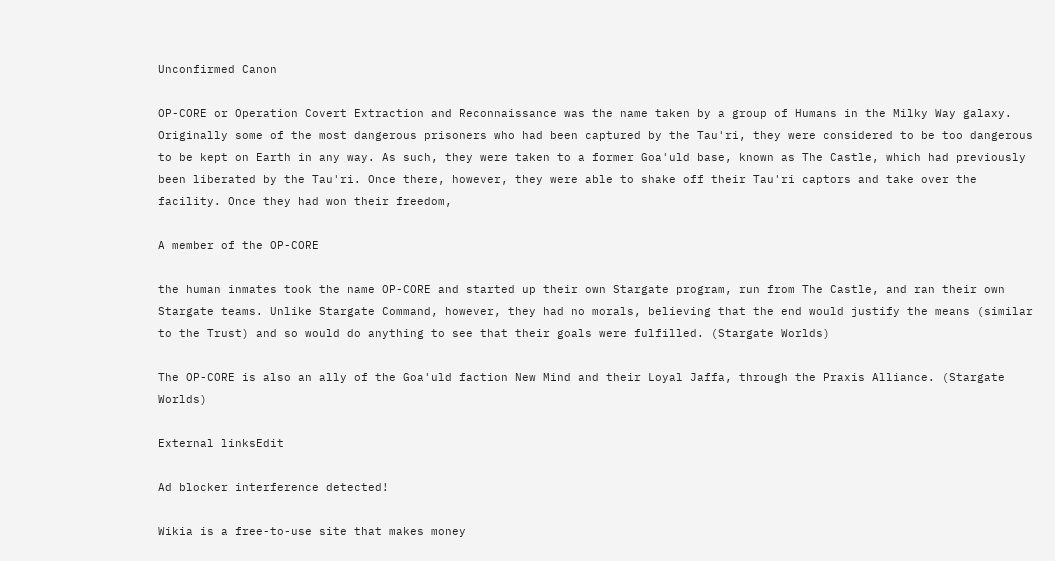Unconfirmed Canon

OP-CORE or Operation Covert Extraction and Reconnaissance was the name taken by a group of Humans in the Milky Way galaxy. Originally some of the most dangerous prisoners who had been captured by the Tau'ri, they were considered to be too dangerous to be kept on Earth in any way. As such, they were taken to a former Goa'uld base, known as The Castle, which had previously been liberated by the Tau'ri. Once there, however, they were able to shake off their Tau'ri captors and take over the facility. Once they had won their freedom,

A member of the OP-CORE

the human inmates took the name OP-CORE and started up their own Stargate program, run from The Castle, and ran their own Stargate teams. Unlike Stargate Command, however, they had no morals, believing that the end would justify the means (similar to the Trust) and so would do anything to see that their goals were fulfilled. (Stargate Worlds)

The OP-CORE is also an ally of the Goa'uld faction New Mind and their Loyal Jaffa, through the Praxis Alliance. (Stargate Worlds)

External linksEdit

Ad blocker interference detected!

Wikia is a free-to-use site that makes money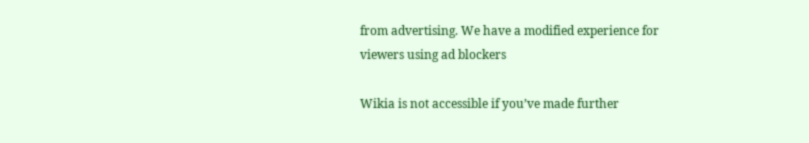from advertising. We have a modified experience for viewers using ad blockers

Wikia is not accessible if you’ve made further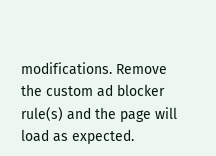modifications. Remove the custom ad blocker rule(s) and the page will load as expected.